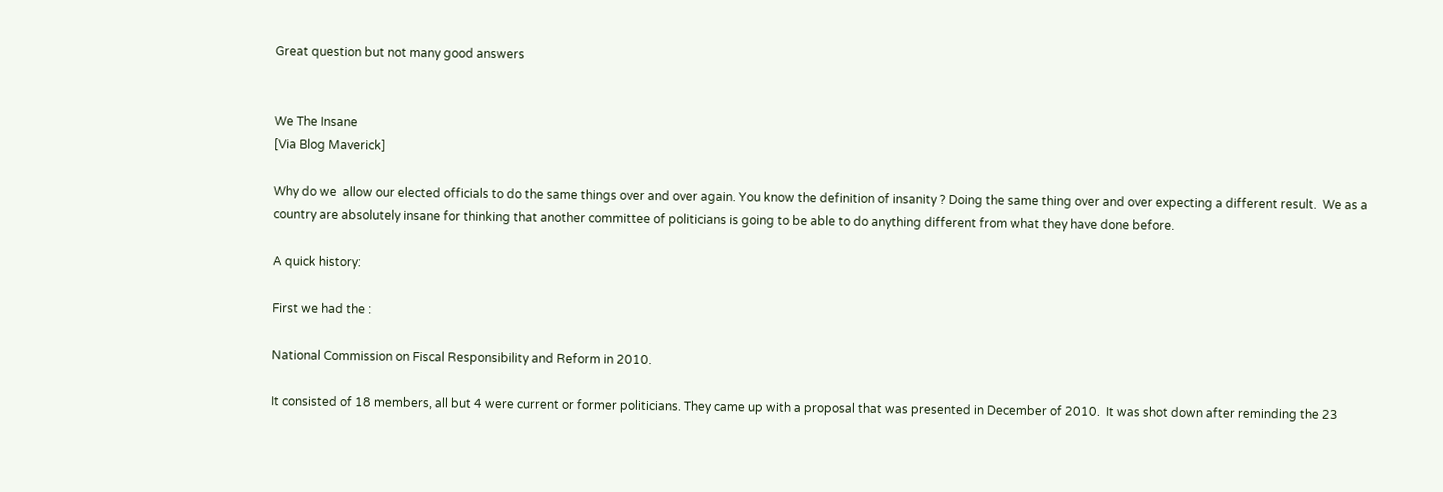Great question but not many good answers


We The Insane
[Via Blog Maverick]

Why do we  allow our elected officials to do the same things over and over again. You know the definition of insanity ? Doing the same thing over and over expecting a different result.  We as a country are absolutely insane for thinking that another committee of politicians is going to be able to do anything different from what they have done before.

A quick history:

First we had the :

National Commission on Fiscal Responsibility and Reform in 2010.

It consisted of 18 members, all but 4 were current or former politicians. They came up with a proposal that was presented in December of 2010.  It was shot down after reminding the 23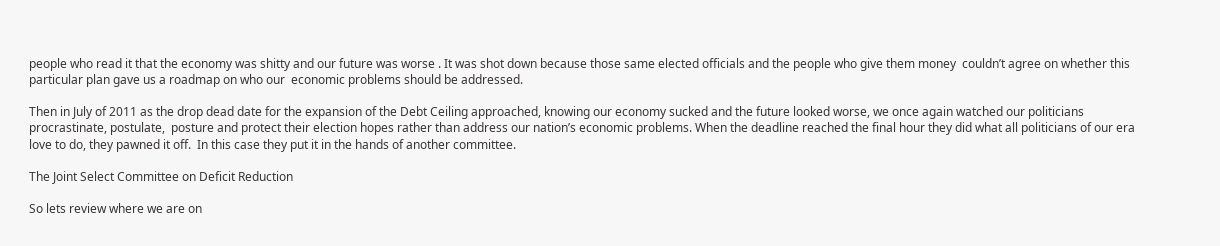people who read it that the economy was shitty and our future was worse . It was shot down because those same elected officials and the people who give them money  couldn’t agree on whether this particular plan gave us a roadmap on who our  economic problems should be addressed.

Then in July of 2011 as the drop dead date for the expansion of the Debt Ceiling approached, knowing our economy sucked and the future looked worse, we once again watched our politicians procrastinate, postulate,  posture and protect their election hopes rather than address our nation’s economic problems. When the deadline reached the final hour they did what all politicians of our era love to do, they pawned it off.  In this case they put it in the hands of another committee.

The Joint Select Committee on Deficit Reduction

So lets review where we are on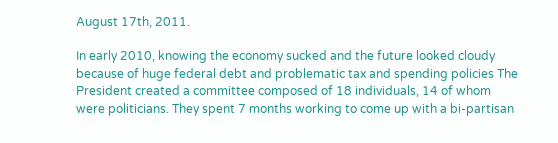August 17th, 2011.

In early 2010, knowing the economy sucked and the future looked cloudy because of huge federal debt and problematic tax and spending policies The President created a committee composed of 18 individuals, 14 of whom were politicians. They spent 7 months working to come up with a bi-partisan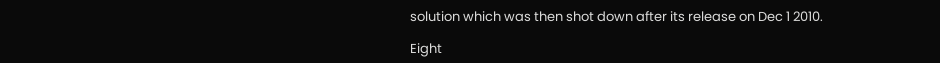solution which was then shot down after its release on Dec 1 2010.

Eight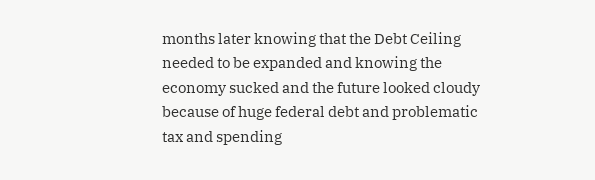months later knowing that the Debt Ceiling needed to be expanded and knowing the economy sucked and the future looked cloudy because of huge federal debt and problematic tax and spending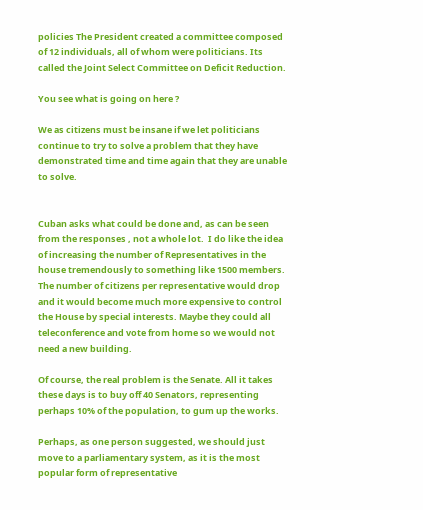policies The President created a committee composed of 12 individuals, all of whom were politicians. Its called the Joint Select Committee on Deficit Reduction.

You see what is going on here ?

We as citizens must be insane if we let politicians continue to try to solve a problem that they have demonstrated time and time again that they are unable to solve.


Cuban asks what could be done and, as can be seen from the responses , not a whole lot.  I do like the idea of increasing the number of Representatives in the house tremendously to something like 1500 members. The number of citizens per representative would drop and it would become much more expensive to control the House by special interests. Maybe they could all teleconference and vote from home so we would not need a new building.

Of course, the real problem is the Senate. All it takes these days is to buy off 40 Senators, representing perhaps 10% of the population, to gum up the works.

Perhaps, as one person suggested, we should just move to a parliamentary system, as it is the most popular form of representative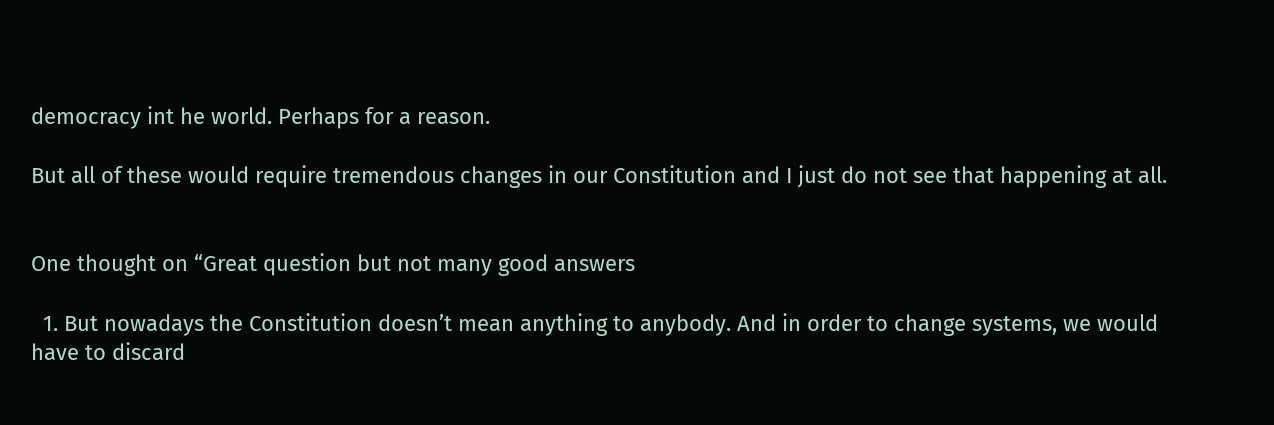democracy int he world. Perhaps for a reason.

But all of these would require tremendous changes in our Constitution and I just do not see that happening at all.


One thought on “Great question but not many good answers

  1. But nowadays the Constitution doesn’t mean anything to anybody. And in order to change systems, we would have to discard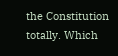the Constitution totally. Which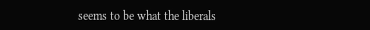seems to be what the liberals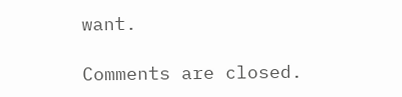want.

Comments are closed.